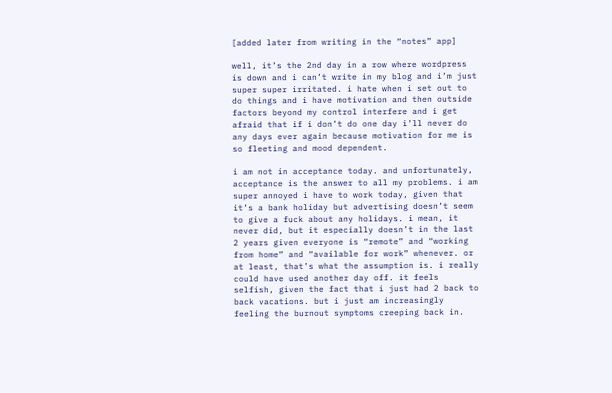[added later from writing in the “notes” app]

well, it’s the 2nd day in a row where wordpress is down and i can’t write in my blog and i’m just super super irritated. i hate when i set out to do things and i have motivation and then outside factors beyond my control interfere and i get afraid that if i don’t do one day i’ll never do any days ever again because motivation for me is so fleeting and mood dependent.

i am not in acceptance today. and unfortunately, acceptance is the answer to all my problems. i am super annoyed i have to work today, given that it’s a bank holiday but advertising doesn’t seem to give a fuck about any holidays. i mean, it never did, but it especially doesn’t in the last 2 years given everyone is “remote” and “working from home” and “available for work” whenever. or at least, that’s what the assumption is. i really could have used another day off. it feels selfish, given the fact that i just had 2 back to back vacations. but i just am increasingly feeling the burnout symptoms creeping back in.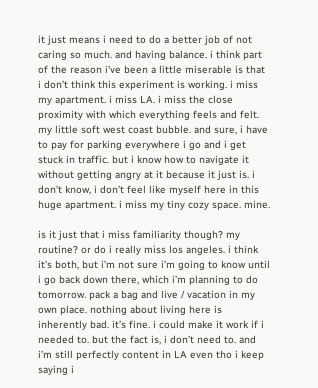it just means i need to do a better job of not caring so much. and having balance. i think part of the reason i’ve been a little miserable is that i don’t think this experiment is working. i miss my apartment. i miss LA. i miss the close proximity with which everything feels and felt. my little soft west coast bubble. and sure, i have to pay for parking everywhere i go and i get stuck in traffic. but i know how to navigate it without getting angry at it because it just is. i don’t know, i don’t feel like myself here in this huge apartment. i miss my tiny cozy space. mine.

is it just that i miss familiarity though? my routine? or do i really miss los angeles. i think it’s both, but i’m not sure i’m going to know until i go back down there, which i’m planning to do tomorrow. pack a bag and live / vacation in my own place. nothing about living here is inherently bad. it’s fine. i could make it work if i needed to. but the fact is, i don’t need to. and i’m still perfectly content in LA even tho i keep saying i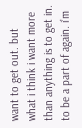want to get out. but what i think i want more than anything is to get in. to be a part of again. i’m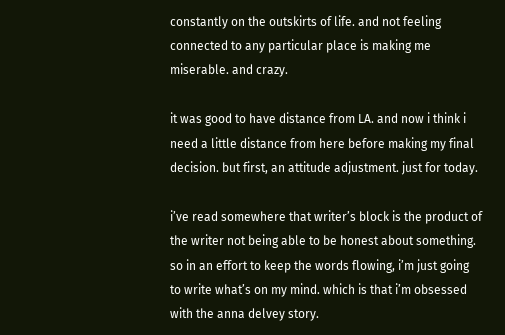constantly on the outskirts of life. and not feeling connected to any particular place is making me miserable. and crazy.

it was good to have distance from LA. and now i think i need a little distance from here before making my final decision. but first, an attitude adjustment. just for today.

i’ve read somewhere that writer’s block is the product of the writer not being able to be honest about something. so in an effort to keep the words flowing, i’m just going to write what’s on my mind. which is that i’m obsessed with the anna delvey story.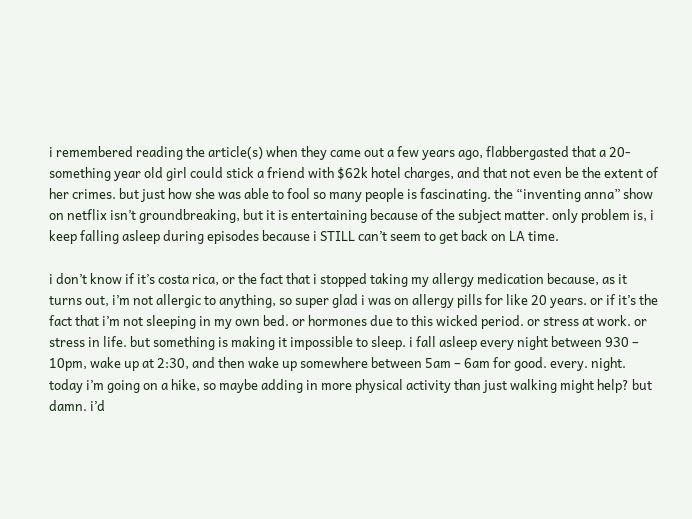i remembered reading the article(s) when they came out a few years ago, flabbergasted that a 20-something year old girl could stick a friend with $62k hotel charges, and that not even be the extent of her crimes. but just how she was able to fool so many people is fascinating. the “inventing anna” show on netflix isn’t groundbreaking, but it is entertaining because of the subject matter. only problem is, i keep falling asleep during episodes because i STILL can’t seem to get back on LA time.

i don’t know if it’s costa rica, or the fact that i stopped taking my allergy medication because, as it turns out, i’m not allergic to anything, so super glad i was on allergy pills for like 20 years. or if it’s the fact that i’m not sleeping in my own bed. or hormones due to this wicked period. or stress at work. or stress in life. but something is making it impossible to sleep. i fall asleep every night between 930 – 10pm, wake up at 2:30, and then wake up somewhere between 5am – 6am for good. every. night. today i’m going on a hike, so maybe adding in more physical activity than just walking might help? but damn. i’d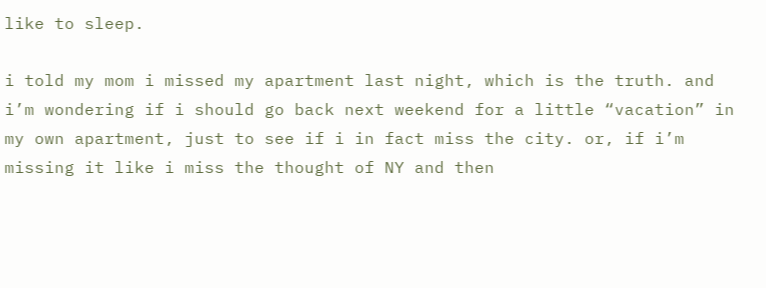like to sleep.

i told my mom i missed my apartment last night, which is the truth. and i’m wondering if i should go back next weekend for a little “vacation” in my own apartment, just to see if i in fact miss the city. or, if i’m missing it like i miss the thought of NY and then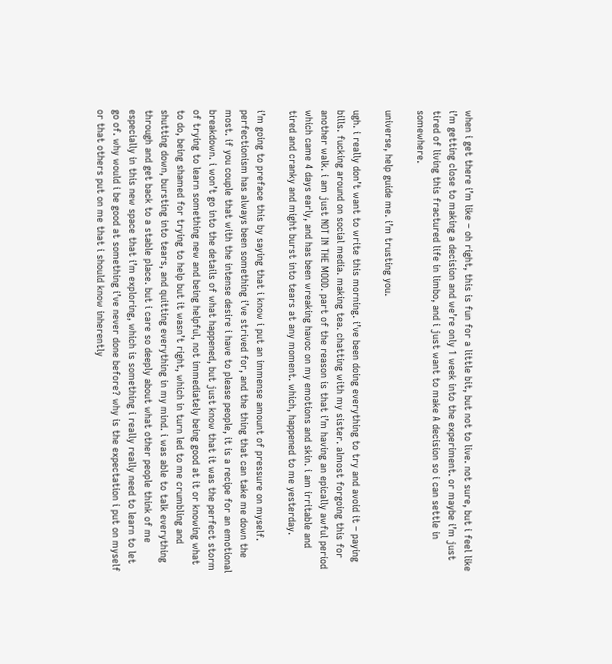when i get there i’m like – oh right, this is fun for a little bit, but not to live. not sure, but i feel like i’m getting close to making a decision and we’re only 1 week into the experiment. or maybe i’m just tired of living this fractured life in limbo, and i just want to make A decision so i can settle in somewhere.

universe, help guide me. i’m trusting you.

ugh. i really don’t want to write this morning. i’ve been doing everything to try and avoid it – paying bills. fucking around on social media. making tea. chatting with my sister. almost forgoing this for another walk. i am just NOT IN THE MOOD. part of the reason is that i’m having an epically awful period which came 4 days early, and has been wreaking havoc on my emotions and skin. i am irritable and tired and cranky and might burst into tears at any moment. which, happened to me yesterday.

i’m going to preface this by saying that i know i put an immense amount of pressure on myself. perfectionism has always been something i’ve strived for, and the thing that can take me down the most. if you couple that with the intense desire i have to please people, it is a recipe for an emotional breakdown. i won’t go into the details of what happened, but just know that it was the perfect storm of trying to learn something new and being helpful, not immediately being good at it or knowing what to do, being shamed for trying to help but it wasn’t right, which in turn led to me crumbling and shutting down, bursting into tears, and quitting everything in my mind. i was able to talk everything through and get back to a stable place. but i care so deeply about what other people think of me especially in this new space that i’m exploring, which is something i really really need to learn to let go of. why would i be good at something i’ve never done before? why is the expectation i put on myself or that others put on me that i should know inherently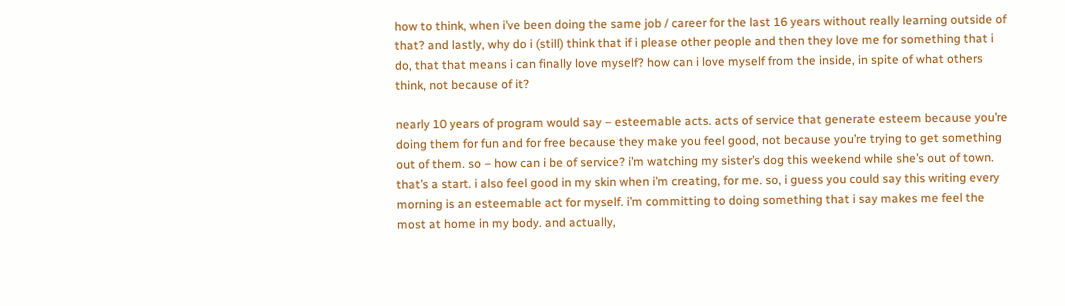how to think, when i’ve been doing the same job / career for the last 16 years without really learning outside of that? and lastly, why do i (still) think that if i please other people and then they love me for something that i do, that that means i can finally love myself? how can i love myself from the inside, in spite of what others think, not because of it?

nearly 10 years of program would say – esteemable acts. acts of service that generate esteem because you’re doing them for fun and for free because they make you feel good, not because you’re trying to get something out of them. so – how can i be of service? i’m watching my sister’s dog this weekend while she’s out of town. that’s a start. i also feel good in my skin when i’m creating, for me. so, i guess you could say this writing every morning is an esteemable act for myself. i’m committing to doing something that i say makes me feel the most at home in my body. and actually,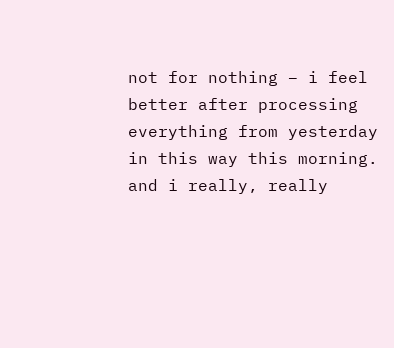not for nothing – i feel better after processing everything from yesterday in this way this morning. and i really, really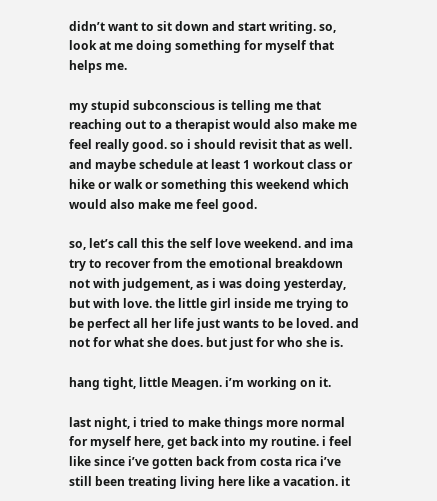didn’t want to sit down and start writing. so, look at me doing something for myself that helps me.

my stupid subconscious is telling me that reaching out to a therapist would also make me feel really good. so i should revisit that as well. and maybe schedule at least 1 workout class or hike or walk or something this weekend which would also make me feel good.

so, let’s call this the self love weekend. and ima try to recover from the emotional breakdown not with judgement, as i was doing yesterday, but with love. the little girl inside me trying to be perfect all her life just wants to be loved. and not for what she does. but just for who she is.

hang tight, little Meagen. i’m working on it.

last night, i tried to make things more normal for myself here, get back into my routine. i feel like since i’ve gotten back from costa rica i’ve still been treating living here like a vacation. it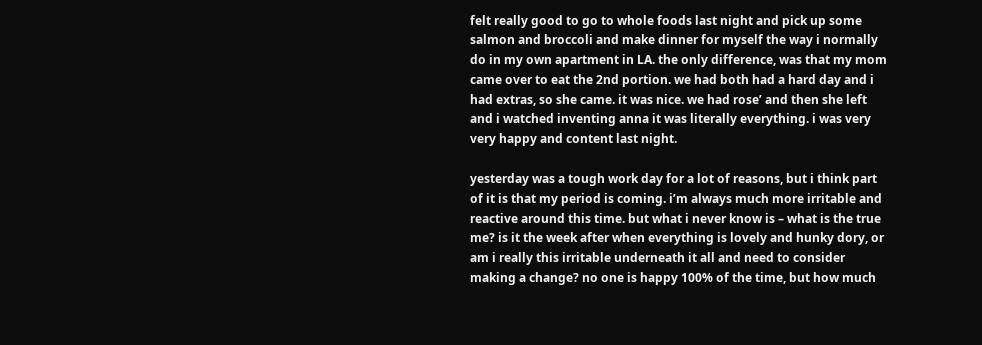felt really good to go to whole foods last night and pick up some salmon and broccoli and make dinner for myself the way i normally do in my own apartment in LA. the only difference, was that my mom came over to eat the 2nd portion. we had both had a hard day and i had extras, so she came. it was nice. we had rose’ and then she left and i watched inventing anna it was literally everything. i was very very happy and content last night.

yesterday was a tough work day for a lot of reasons, but i think part of it is that my period is coming. i’m always much more irritable and reactive around this time. but what i never know is – what is the true me? is it the week after when everything is lovely and hunky dory, or am i really this irritable underneath it all and need to consider making a change? no one is happy 100% of the time, but how much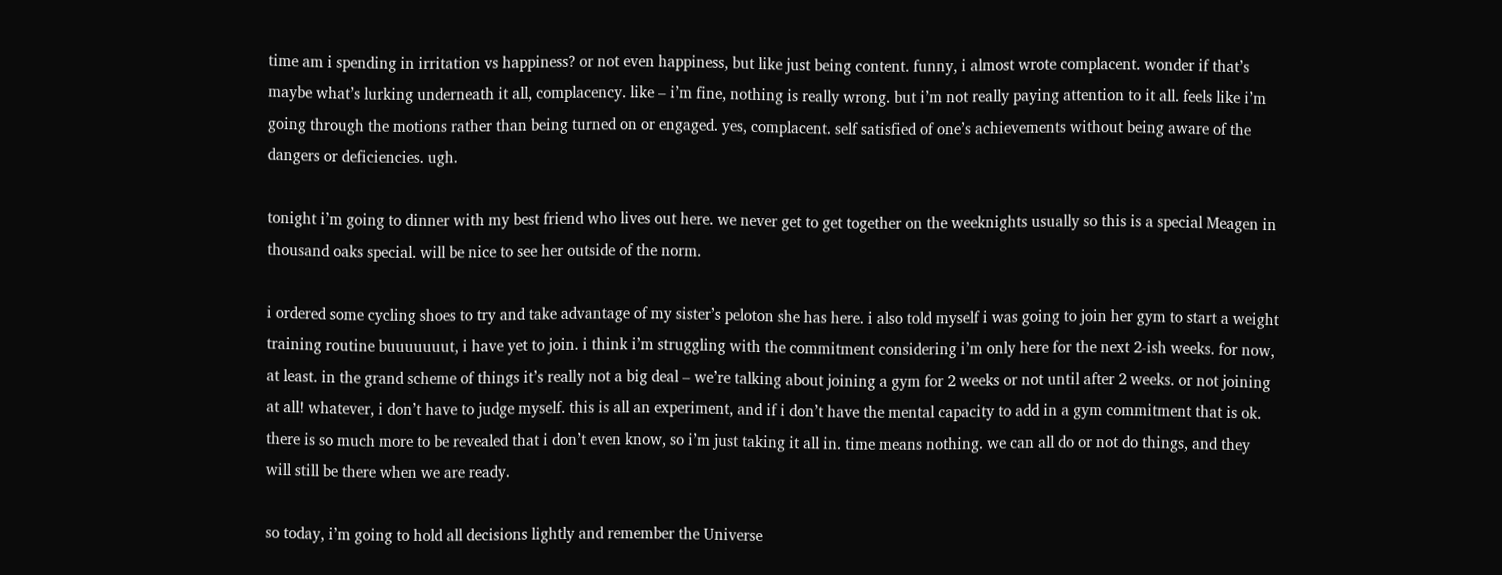time am i spending in irritation vs happiness? or not even happiness, but like just being content. funny, i almost wrote complacent. wonder if that’s maybe what’s lurking underneath it all, complacency. like – i’m fine, nothing is really wrong. but i’m not really paying attention to it all. feels like i’m going through the motions rather than being turned on or engaged. yes, complacent. self satisfied of one’s achievements without being aware of the dangers or deficiencies. ugh.

tonight i’m going to dinner with my best friend who lives out here. we never get to get together on the weeknights usually so this is a special Meagen in thousand oaks special. will be nice to see her outside of the norm.

i ordered some cycling shoes to try and take advantage of my sister’s peloton she has here. i also told myself i was going to join her gym to start a weight training routine buuuuuuut, i have yet to join. i think i’m struggling with the commitment considering i’m only here for the next 2-ish weeks. for now, at least. in the grand scheme of things it’s really not a big deal – we’re talking about joining a gym for 2 weeks or not until after 2 weeks. or not joining at all! whatever, i don’t have to judge myself. this is all an experiment, and if i don’t have the mental capacity to add in a gym commitment that is ok. there is so much more to be revealed that i don’t even know, so i’m just taking it all in. time means nothing. we can all do or not do things, and they will still be there when we are ready.

so today, i’m going to hold all decisions lightly and remember the Universe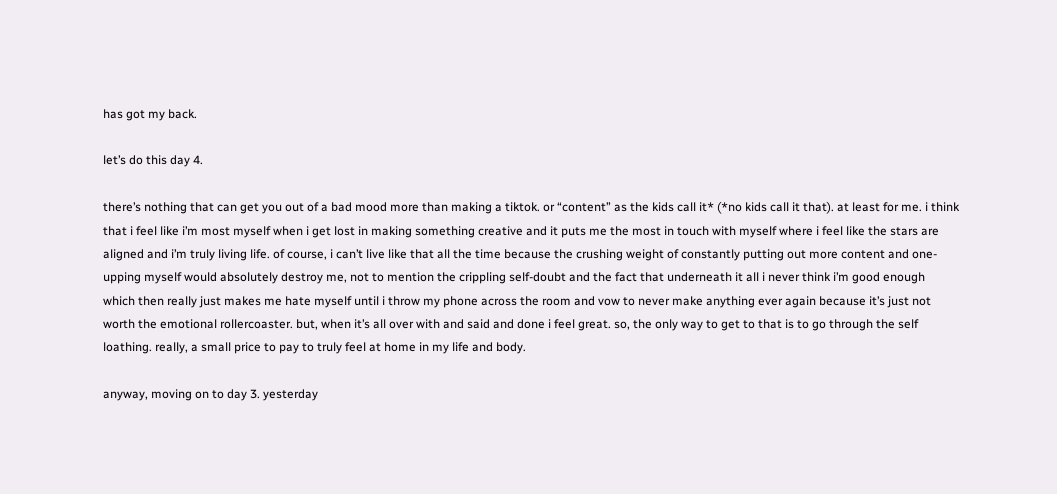has got my back.

let’s do this day 4.

there’s nothing that can get you out of a bad mood more than making a tiktok. or “content” as the kids call it* (*no kids call it that). at least for me. i think that i feel like i’m most myself when i get lost in making something creative and it puts me the most in touch with myself where i feel like the stars are aligned and i’m truly living life. of course, i can’t live like that all the time because the crushing weight of constantly putting out more content and one-upping myself would absolutely destroy me, not to mention the crippling self-doubt and the fact that underneath it all i never think i’m good enough which then really just makes me hate myself until i throw my phone across the room and vow to never make anything ever again because it’s just not worth the emotional rollercoaster. but, when it’s all over with and said and done i feel great. so, the only way to get to that is to go through the self loathing. really, a small price to pay to truly feel at home in my life and body.

anyway, moving on to day 3. yesterday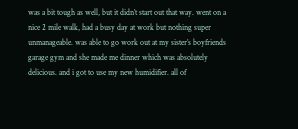was a bit tough as well, but it didn’t start out that way. went on a nice 2 mile walk, had a busy day at work but nothing super unmanageable. was able to go work out at my sister’s boyfriends garage gym and she made me dinner which was absolutely delicious. and i got to use my new humidifier. all of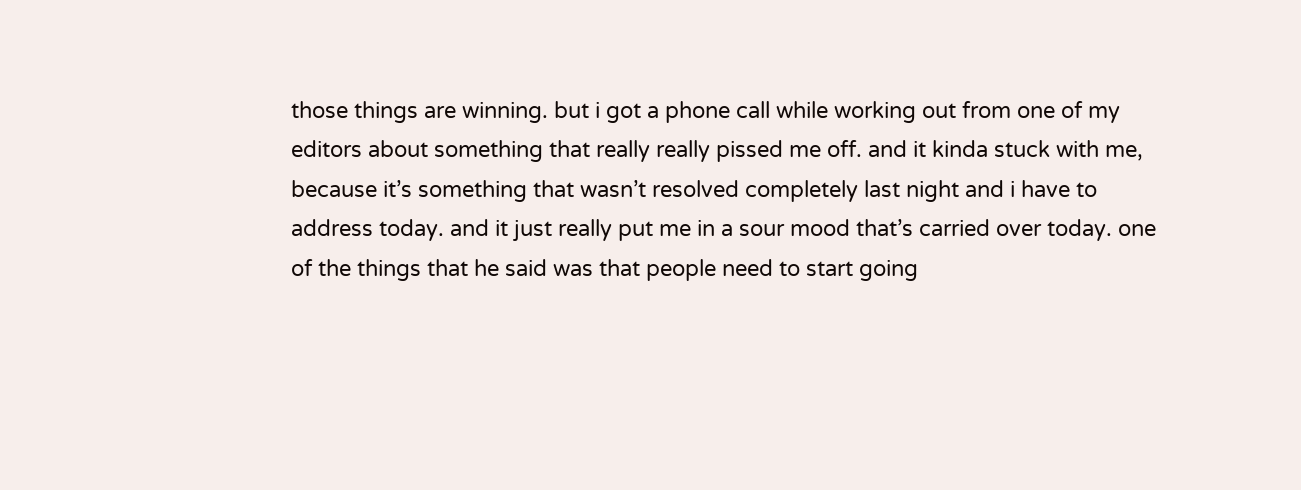those things are winning. but i got a phone call while working out from one of my editors about something that really really pissed me off. and it kinda stuck with me, because it’s something that wasn’t resolved completely last night and i have to address today. and it just really put me in a sour mood that’s carried over today. one of the things that he said was that people need to start going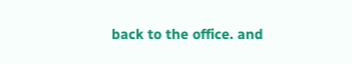back to the office. and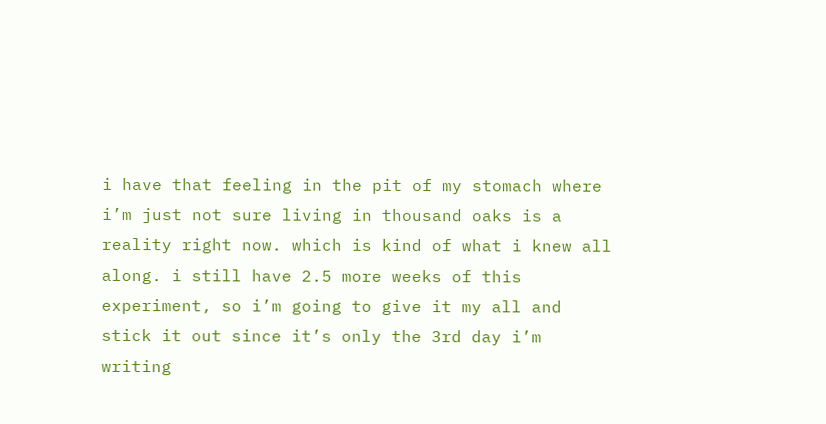i have that feeling in the pit of my stomach where i’m just not sure living in thousand oaks is a reality right now. which is kind of what i knew all along. i still have 2.5 more weeks of this experiment, so i’m going to give it my all and stick it out since it’s only the 3rd day i’m writing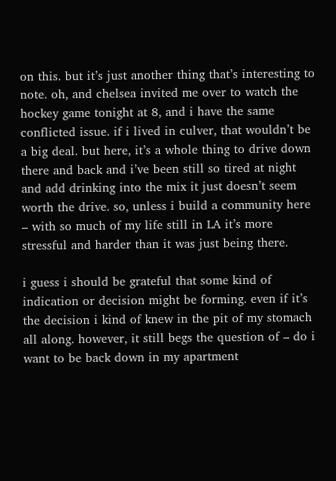on this. but it’s just another thing that’s interesting to note. oh, and chelsea invited me over to watch the hockey game tonight at 8, and i have the same conflicted issue. if i lived in culver, that wouldn’t be a big deal. but here, it’s a whole thing to drive down there and back and i’ve been still so tired at night and add drinking into the mix it just doesn’t seem worth the drive. so, unless i build a community here – with so much of my life still in LA it’s more stressful and harder than it was just being there.

i guess i should be grateful that some kind of indication or decision might be forming. even if it’s the decision i kind of knew in the pit of my stomach all along. however, it still begs the question of – do i want to be back down in my apartment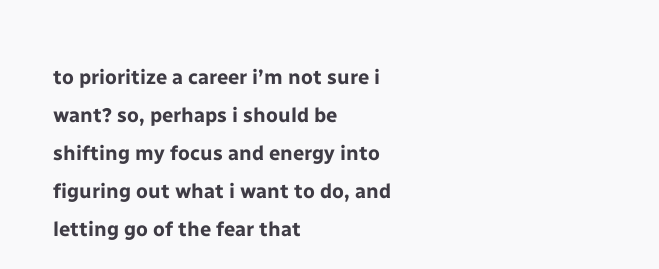to prioritize a career i’m not sure i want? so, perhaps i should be shifting my focus and energy into figuring out what i want to do, and letting go of the fear that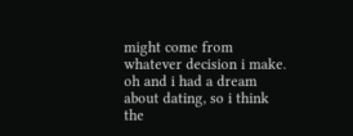might come from whatever decision i make. oh and i had a dream about dating, so i think the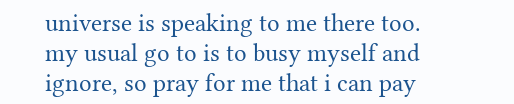universe is speaking to me there too. my usual go to is to busy myself and ignore, so pray for me that i can pay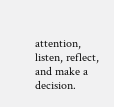attention, listen, reflect, and make a decision.